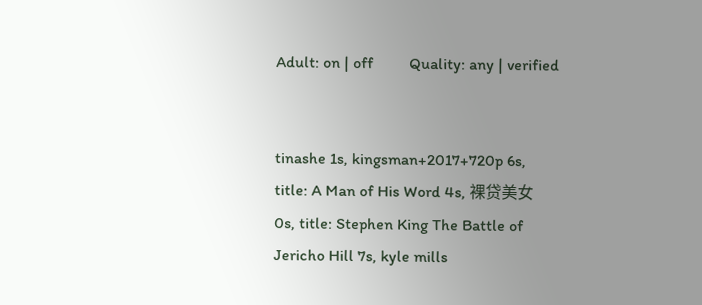Adult: on | off         Quality: any | verified


tinashe 1s, kingsman+2017+720p 6s, title: A Man of His Word 4s, 裸贷美女 0s, title: Stephen King The Battle of Jericho Hill 7s, kyle mills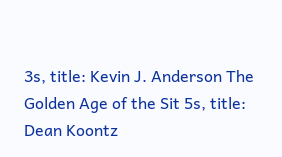3s, title: Kevin J. Anderson The Golden Age of the Sit 5s, title: Dean Koontz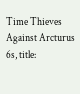Time Thieves Against Arcturus 6s, title: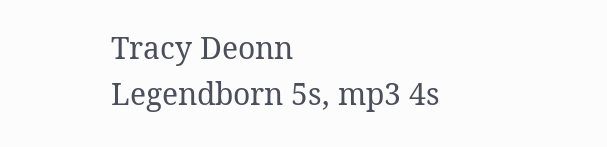Tracy Deonn Legendborn 5s, mp3 4s